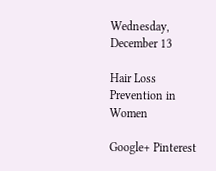Wednesday, December 13

Hair Loss Prevention in Women

Google+ Pinterest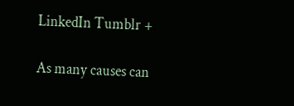LinkedIn Tumblr +

As many causes can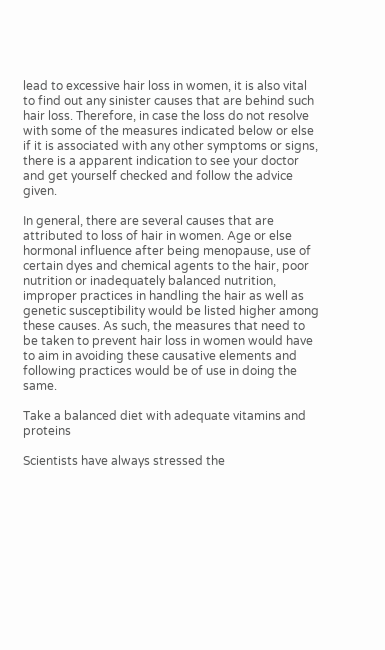lead to excessive hair loss in women, it is also vital to find out any sinister causes that are behind such hair loss. Therefore, in case the loss do not resolve with some of the measures indicated below or else if it is associated with any other symptoms or signs, there is a apparent indication to see your doctor and get yourself checked and follow the advice given.

In general, there are several causes that are attributed to loss of hair in women. Age or else hormonal influence after being menopause, use of certain dyes and chemical agents to the hair, poor nutrition or inadequately balanced nutrition, improper practices in handling the hair as well as genetic susceptibility would be listed higher among these causes. As such, the measures that need to be taken to prevent hair loss in women would have to aim in avoiding these causative elements and following practices would be of use in doing the same.

Take a balanced diet with adequate vitamins and proteins

Scientists have always stressed the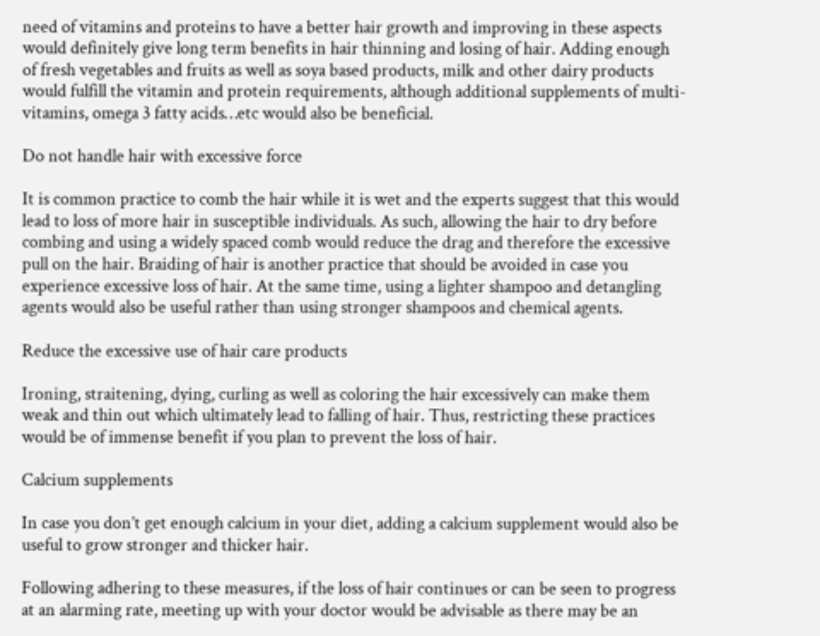need of vitamins and proteins to have a better hair growth and improving in these aspects would definitely give long term benefits in hair thinning and losing of hair. Adding enough of fresh vegetables and fruits as well as soya based products, milk and other dairy products would fulfill the vitamin and protein requirements, although additional supplements of multi-vitamins, omega 3 fatty acids…etc would also be beneficial.

Do not handle hair with excessive force

It is common practice to comb the hair while it is wet and the experts suggest that this would lead to loss of more hair in susceptible individuals. As such, allowing the hair to dry before combing and using a widely spaced comb would reduce the drag and therefore the excessive pull on the hair. Braiding of hair is another practice that should be avoided in case you experience excessive loss of hair. At the same time, using a lighter shampoo and detangling agents would also be useful rather than using stronger shampoos and chemical agents.

Reduce the excessive use of hair care products

Ironing, straitening, dying, curling as well as coloring the hair excessively can make them weak and thin out which ultimately lead to falling of hair. Thus, restricting these practices would be of immense benefit if you plan to prevent the loss of hair.

Calcium supplements

In case you don’t get enough calcium in your diet, adding a calcium supplement would also be useful to grow stronger and thicker hair.

Following adhering to these measures, if the loss of hair continues or can be seen to progress at an alarming rate, meeting up with your doctor would be advisable as there may be an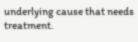underlying cause that needs treatment.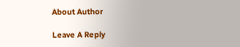About Author

Leave A Reply